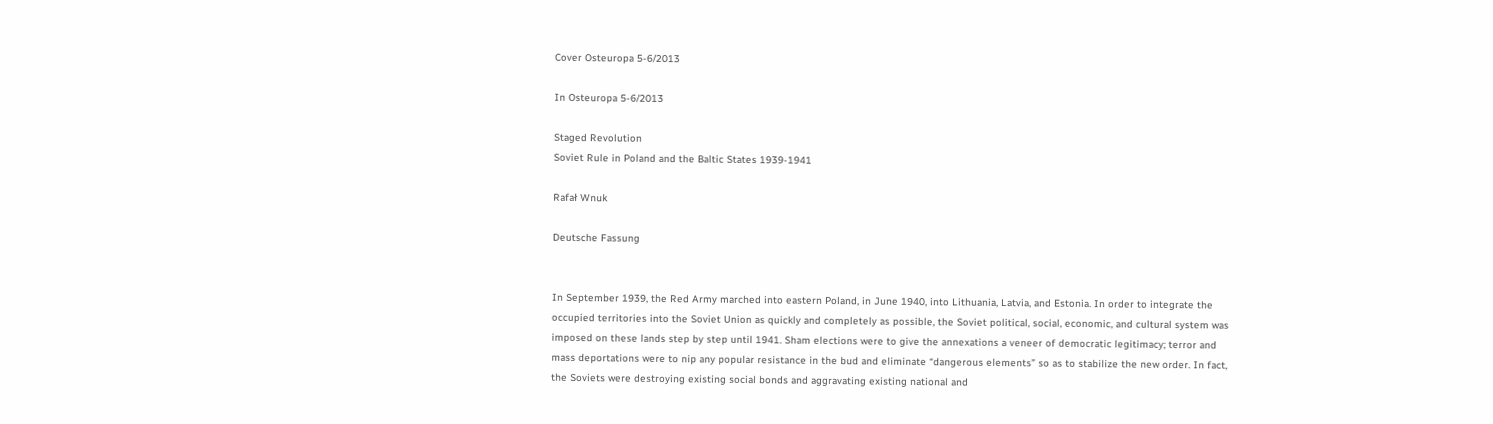Cover Osteuropa 5-6/2013

In Osteuropa 5-6/2013

Staged Revolution
Soviet Rule in Poland and the Baltic States 1939-1941

Rafał Wnuk

Deutsche Fassung


In September 1939, the Red Army marched into eastern Poland, in June 1940, into Lithuania, Latvia, and Estonia. In order to integrate the occupied territories into the Soviet Union as quickly and completely as possible, the Soviet political, social, economic, and cultural system was imposed on these lands step by step until 1941. Sham elections were to give the annexations a veneer of democratic legitimacy; terror and mass deportations were to nip any popular resistance in the bud and eliminate “dangerous elements” so as to stabilize the new order. In fact, the Soviets were destroying existing social bonds and aggravating existing national and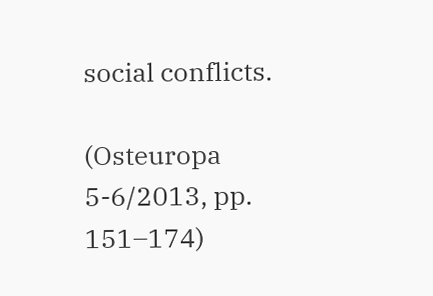social conflicts.

(Osteuropa 5-6/2013, pp. 151–174)